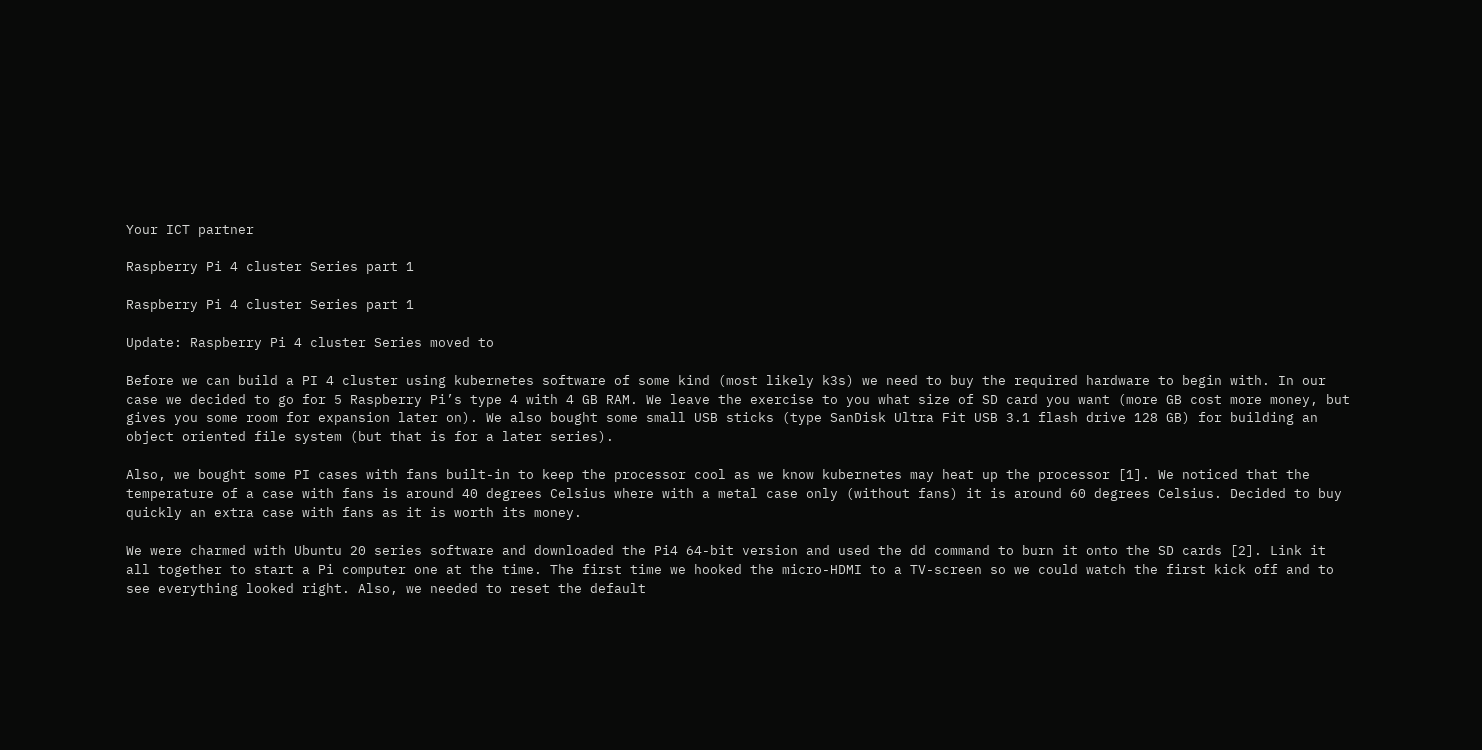Your ICT partner

Raspberry Pi 4 cluster Series part 1

Raspberry Pi 4 cluster Series part 1

Update: Raspberry Pi 4 cluster Series moved to

Before we can build a PI 4 cluster using kubernetes software of some kind (most likely k3s) we need to buy the required hardware to begin with. In our case we decided to go for 5 Raspberry Pi’s type 4 with 4 GB RAM. We leave the exercise to you what size of SD card you want (more GB cost more money, but gives you some room for expansion later on). We also bought some small USB sticks (type SanDisk Ultra Fit USB 3.1 flash drive 128 GB) for building an object oriented file system (but that is for a later series).

Also, we bought some PI cases with fans built-in to keep the processor cool as we know kubernetes may heat up the processor [1]. We noticed that the temperature of a case with fans is around 40 degrees Celsius where with a metal case only (without fans) it is around 60 degrees Celsius. Decided to buy quickly an extra case with fans as it is worth its money.

We were charmed with Ubuntu 20 series software and downloaded the Pi4 64-bit version and used the dd command to burn it onto the SD cards [2]. Link it all together to start a Pi computer one at the time. The first time we hooked the micro-HDMI to a TV-screen so we could watch the first kick off and to see everything looked right. Also, we needed to reset the default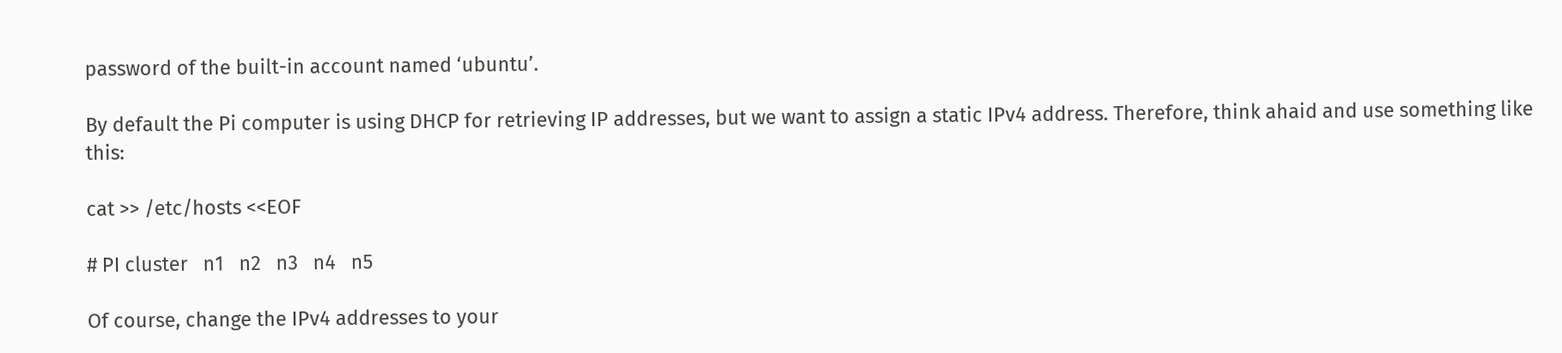password of the built-in account named ‘ubuntu’.

By default the Pi computer is using DHCP for retrieving IP addresses, but we want to assign a static IPv4 address. Therefore, think ahaid and use something like this:

cat >> /etc/hosts <<EOF

# PI cluster   n1   n2   n3   n4   n5

Of course, change the IPv4 addresses to your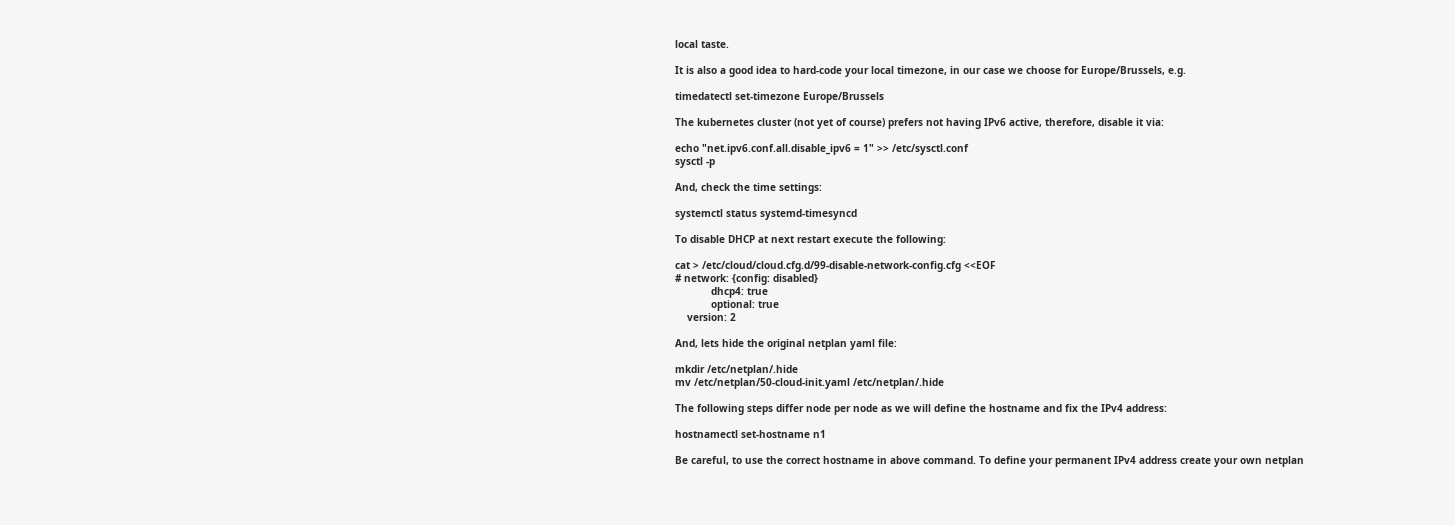local taste.

It is also a good idea to hard-code your local timezone, in our case we choose for Europe/Brussels, e.g.

timedatectl set-timezone Europe/Brussels

The kubernetes cluster (not yet of course) prefers not having IPv6 active, therefore, disable it via:

echo "net.ipv6.conf.all.disable_ipv6 = 1" >> /etc/sysctl.conf
sysctl -p

And, check the time settings:

systemctl status systemd-timesyncd

To disable DHCP at next restart execute the following:

cat > /etc/cloud/cloud.cfg.d/99-disable-network-config.cfg <<EOF
# network: {config: disabled}
            dhcp4: true
            optional: true
    version: 2

And, lets hide the original netplan yaml file:

mkdir /etc/netplan/.hide
mv /etc/netplan/50-cloud-init.yaml /etc/netplan/.hide

The following steps differ node per node as we will define the hostname and fix the IPv4 address:

hostnamectl set-hostname n1

Be careful, to use the correct hostname in above command. To define your permanent IPv4 address create your own netplan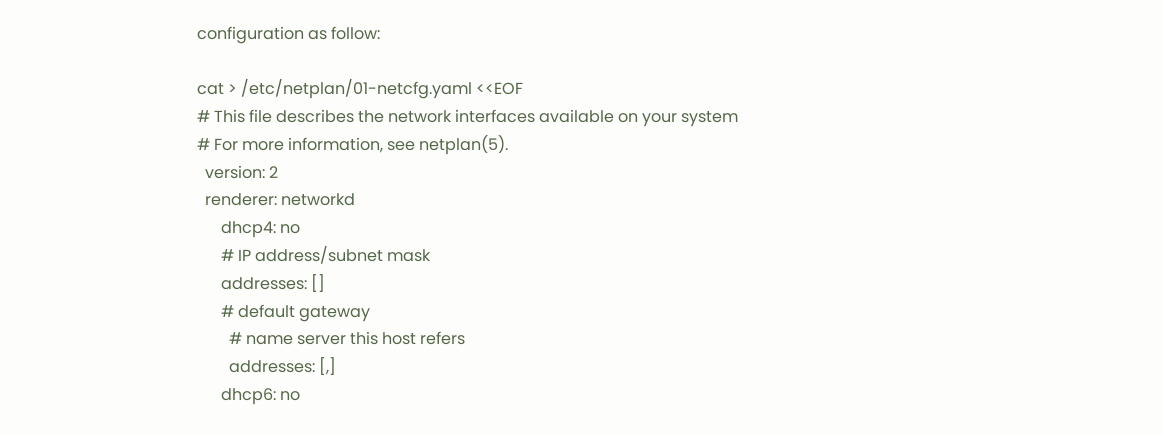configuration as follow:

cat > /etc/netplan/01-netcfg.yaml <<EOF
# This file describes the network interfaces available on your system
# For more information, see netplan(5).
  version: 2
  renderer: networkd
      dhcp4: no
      # IP address/subnet mask
      addresses: []
      # default gateway
        # name server this host refers
        addresses: [,]
      dhcp6: no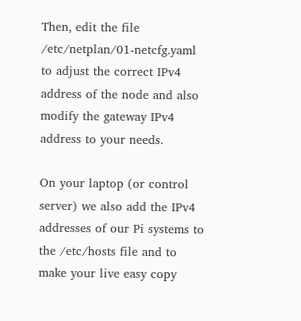Then, edit the file /etc/netplan/01-netcfg.yaml to adjust the correct IPv4 address of the node and also modify the gateway IPv4 address to your needs.

On your laptop (or control server) we also add the IPv4 addresses of our Pi systems to the /etc/hosts file and to make your live easy copy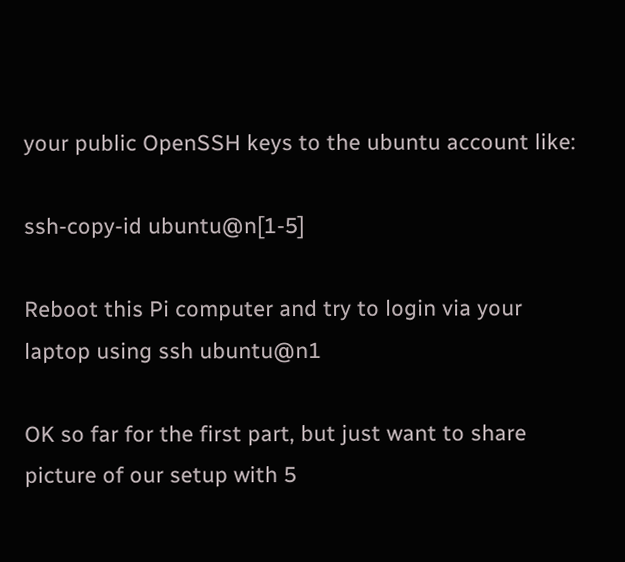your public OpenSSH keys to the ubuntu account like:

ssh-copy-id ubuntu@n[1-5]

Reboot this Pi computer and try to login via your laptop using ssh ubuntu@n1

OK so far for the first part, but just want to share picture of our setup with 5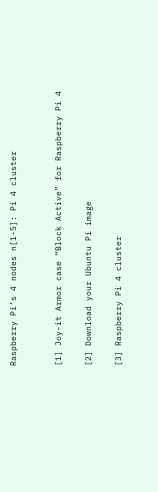Raspberry Pi’s 4 nodes n[1-5]: Pi 4 cluster


[1] Joy-it Armor case “Block Active” for Raspberry Pi 4

[2] Download your Ubuntu Pi image

[3] Raspberry Pi 4 cluster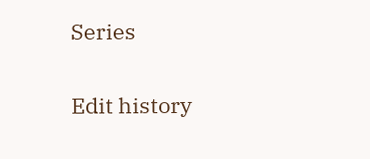Series

Edit history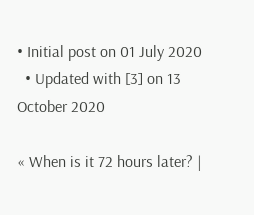• Initial post on 01 July 2020
  • Updated with [3] on 13 October 2020

« When is it 72 hours later? |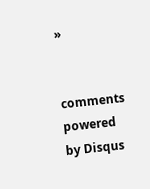»


comments powered by Disqus